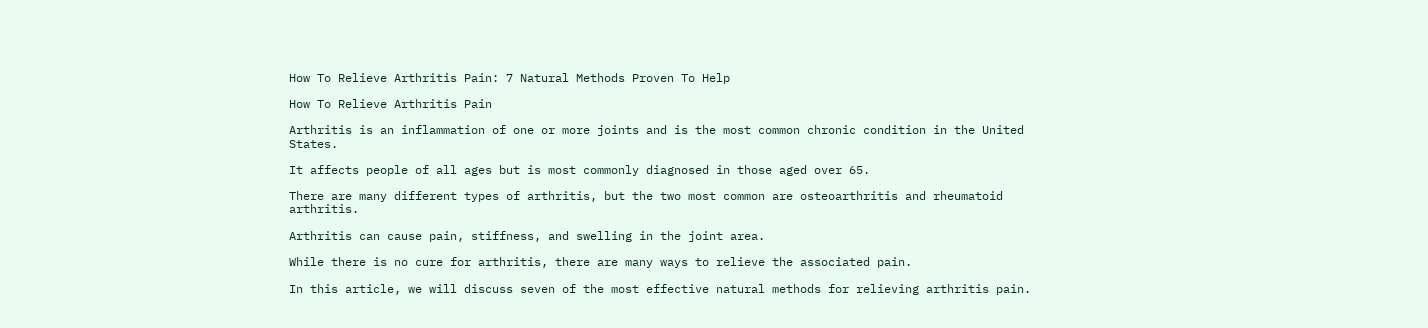How To Relieve Arthritis Pain: 7 Natural Methods Proven To Help

How To Relieve Arthritis Pain

Arthritis is an inflammation of one or more joints and is the most common chronic condition in the United States.

It affects people of all ages but is most commonly diagnosed in those aged over 65.

There are many different types of arthritis, but the two most common are osteoarthritis and rheumatoid arthritis.

Arthritis can cause pain, stiffness, and swelling in the joint area.

While there is no cure for arthritis, there are many ways to relieve the associated pain.

In this article, we will discuss seven of the most effective natural methods for relieving arthritis pain.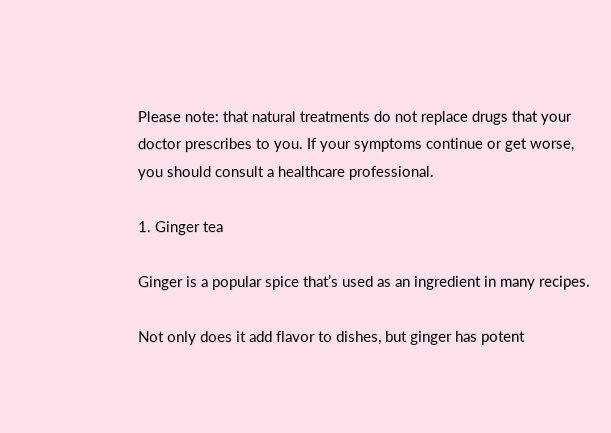Please note: that natural treatments do not replace drugs that your doctor prescribes to you. If your symptoms continue or get worse, you should consult a healthcare professional.

1. Ginger tea

Ginger is a popular spice that’s used as an ingredient in many recipes.

Not only does it add flavor to dishes, but ginger has potent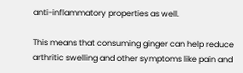anti-inflammatory properties as well.

This means that consuming ginger can help reduce arthritic swelling and other symptoms like pain and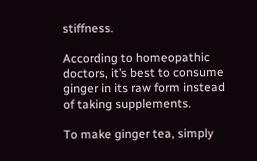stiffness.

According to homeopathic doctors, it’s best to consume ginger in its raw form instead of taking supplements.

To make ginger tea, simply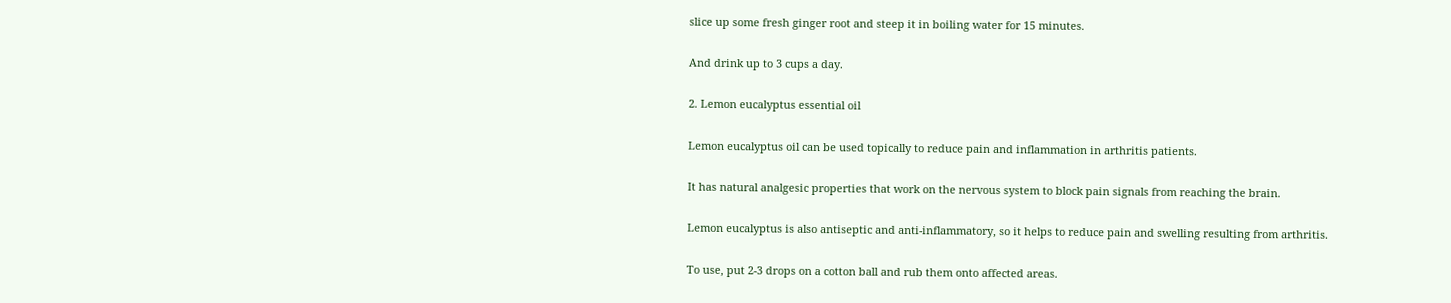slice up some fresh ginger root and steep it in boiling water for 15 minutes.

And drink up to 3 cups a day.

2. Lemon eucalyptus essential oil

Lemon eucalyptus oil can be used topically to reduce pain and inflammation in arthritis patients.

It has natural analgesic properties that work on the nervous system to block pain signals from reaching the brain.

Lemon eucalyptus is also antiseptic and anti-inflammatory, so it helps to reduce pain and swelling resulting from arthritis.

To use, put 2-3 drops on a cotton ball and rub them onto affected areas.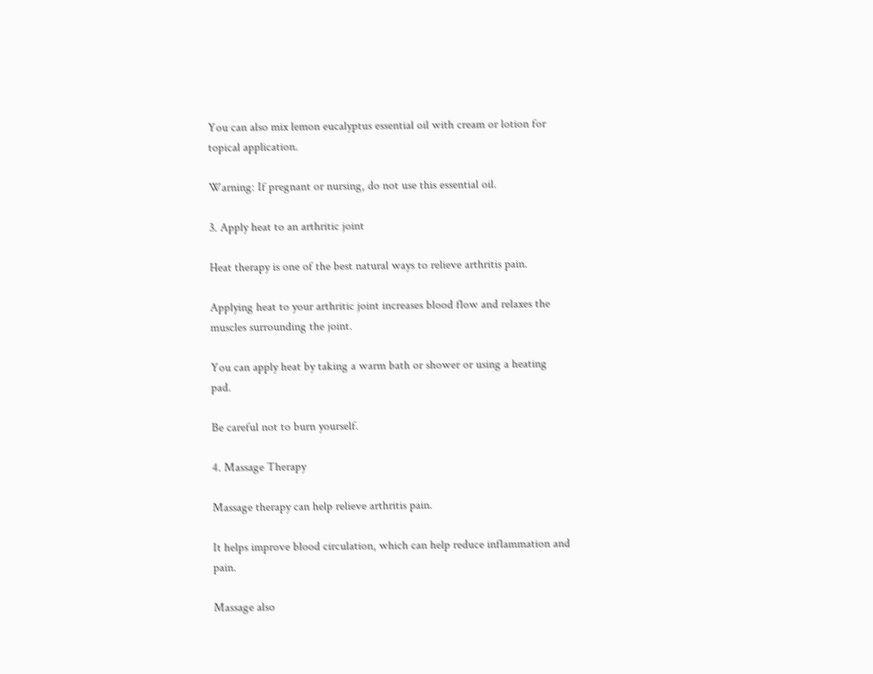You can also mix lemon eucalyptus essential oil with cream or lotion for topical application.

Warning: If pregnant or nursing, do not use this essential oil.

3. Apply heat to an arthritic joint

Heat therapy is one of the best natural ways to relieve arthritis pain.

Applying heat to your arthritic joint increases blood flow and relaxes the muscles surrounding the joint.

You can apply heat by taking a warm bath or shower or using a heating pad.

Be careful not to burn yourself.

4. Massage Therapy

Massage therapy can help relieve arthritis pain.

It helps improve blood circulation, which can help reduce inflammation and pain.

Massage also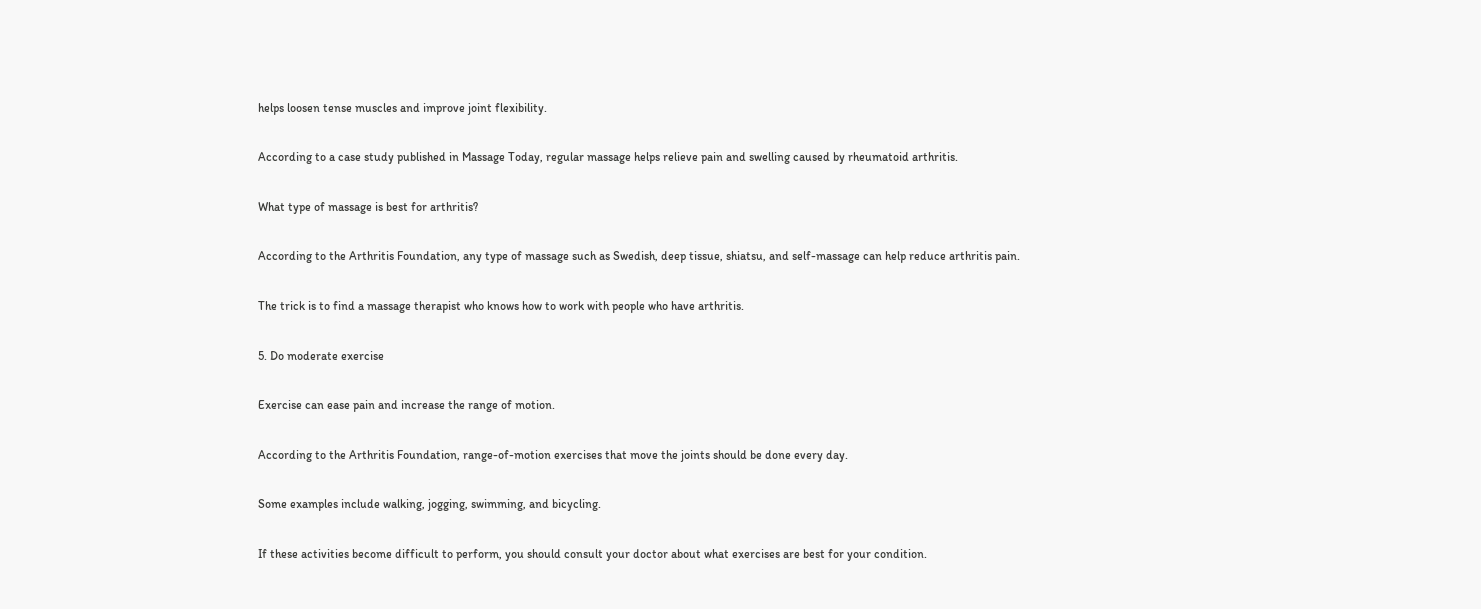helps loosen tense muscles and improve joint flexibility.

According to a case study published in Massage Today, regular massage helps relieve pain and swelling caused by rheumatoid arthritis.

What type of massage is best for arthritis?

According to the Arthritis Foundation, any type of massage such as Swedish, deep tissue, shiatsu, and self-massage can help reduce arthritis pain.

The trick is to find a massage therapist who knows how to work with people who have arthritis.

5. Do moderate exercise

Exercise can ease pain and increase the range of motion.

According to the Arthritis Foundation, range-of-motion exercises that move the joints should be done every day.

Some examples include walking, jogging, swimming, and bicycling.

If these activities become difficult to perform, you should consult your doctor about what exercises are best for your condition.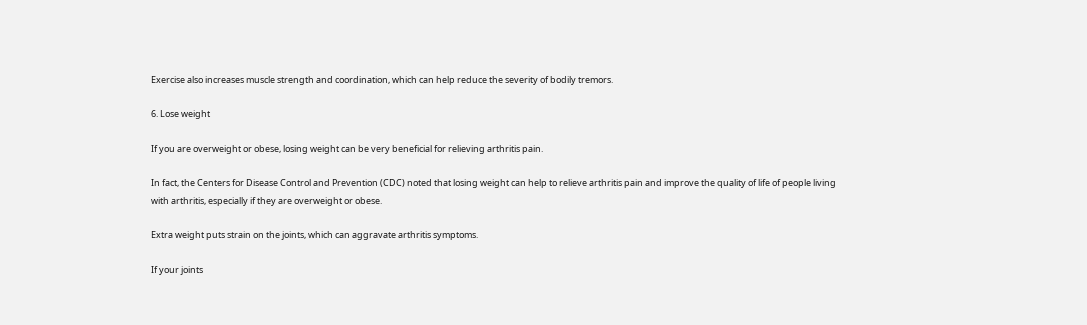Exercise also increases muscle strength and coordination, which can help reduce the severity of bodily tremors.

6. Lose weight

If you are overweight or obese, losing weight can be very beneficial for relieving arthritis pain.

In fact, the Centers for Disease Control and Prevention (CDC) noted that losing weight can help to relieve arthritis pain and improve the quality of life of people living with arthritis, especially if they are overweight or obese.

Extra weight puts strain on the joints, which can aggravate arthritis symptoms.

If your joints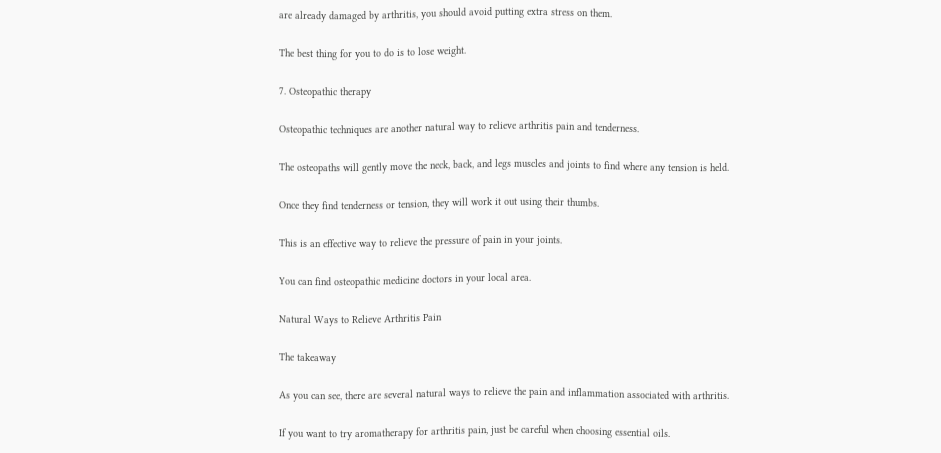are already damaged by arthritis, you should avoid putting extra stress on them.

The best thing for you to do is to lose weight.

7. Osteopathic therapy

Osteopathic techniques are another natural way to relieve arthritis pain and tenderness.

The osteopaths will gently move the neck, back, and legs muscles and joints to find where any tension is held.

Once they find tenderness or tension, they will work it out using their thumbs.

This is an effective way to relieve the pressure of pain in your joints.

You can find osteopathic medicine doctors in your local area.

Natural Ways to Relieve Arthritis Pain

The takeaway

As you can see, there are several natural ways to relieve the pain and inflammation associated with arthritis.

If you want to try aromatherapy for arthritis pain, just be careful when choosing essential oils.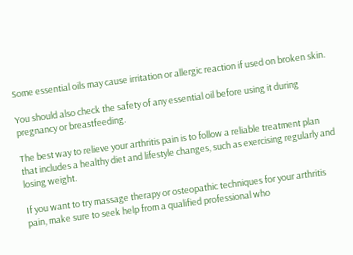Some essential oils may cause irritation or allergic reaction if used on broken skin.

You should also check the safety of any essential oil before using it during pregnancy or breastfeeding.

The best way to relieve your arthritis pain is to follow a reliable treatment plan that includes a healthy diet and lifestyle changes, such as exercising regularly and losing weight.

If you want to try massage therapy or osteopathic techniques for your arthritis pain, make sure to seek help from a qualified professional who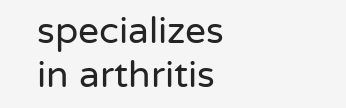specializes in arthritis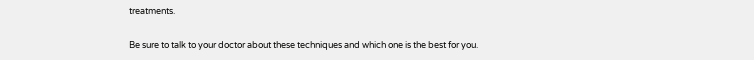treatments.

Be sure to talk to your doctor about these techniques and which one is the best for you.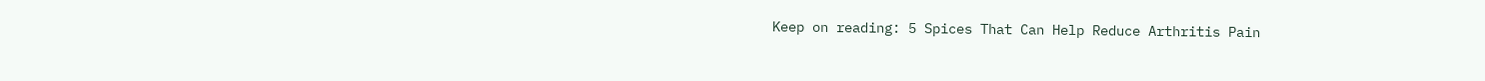Keep on reading: 5 Spices That Can Help Reduce Arthritis Pain